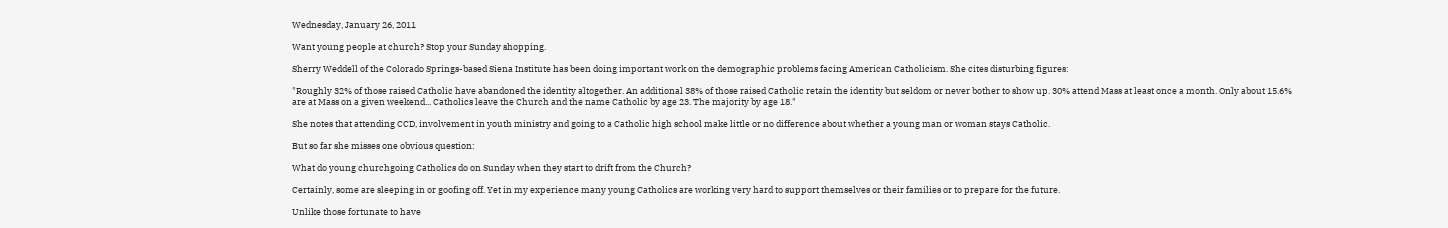Wednesday, January 26, 2011

Want young people at church? Stop your Sunday shopping.

Sherry Weddell of the Colorado Springs-based Siena Institute has been doing important work on the demographic problems facing American Catholicism. She cites disturbing figures:

"Roughly 32% of those raised Catholic have abandoned the identity altogether. An additional 38% of those raised Catholic retain the identity but seldom or never bother to show up. 30% attend Mass at least once a month. Only about 15.6% are at Mass on a given weekend... Catholics leave the Church and the name Catholic by age 23. The majority by age 18."

She notes that attending CCD, involvement in youth ministry and going to a Catholic high school make little or no difference about whether a young man or woman stays Catholic.

But so far she misses one obvious question:

What do young churchgoing Catholics do on Sunday when they start to drift from the Church?

Certainly, some are sleeping in or goofing off. Yet in my experience many young Catholics are working very hard to support themselves or their families or to prepare for the future.

Unlike those fortunate to have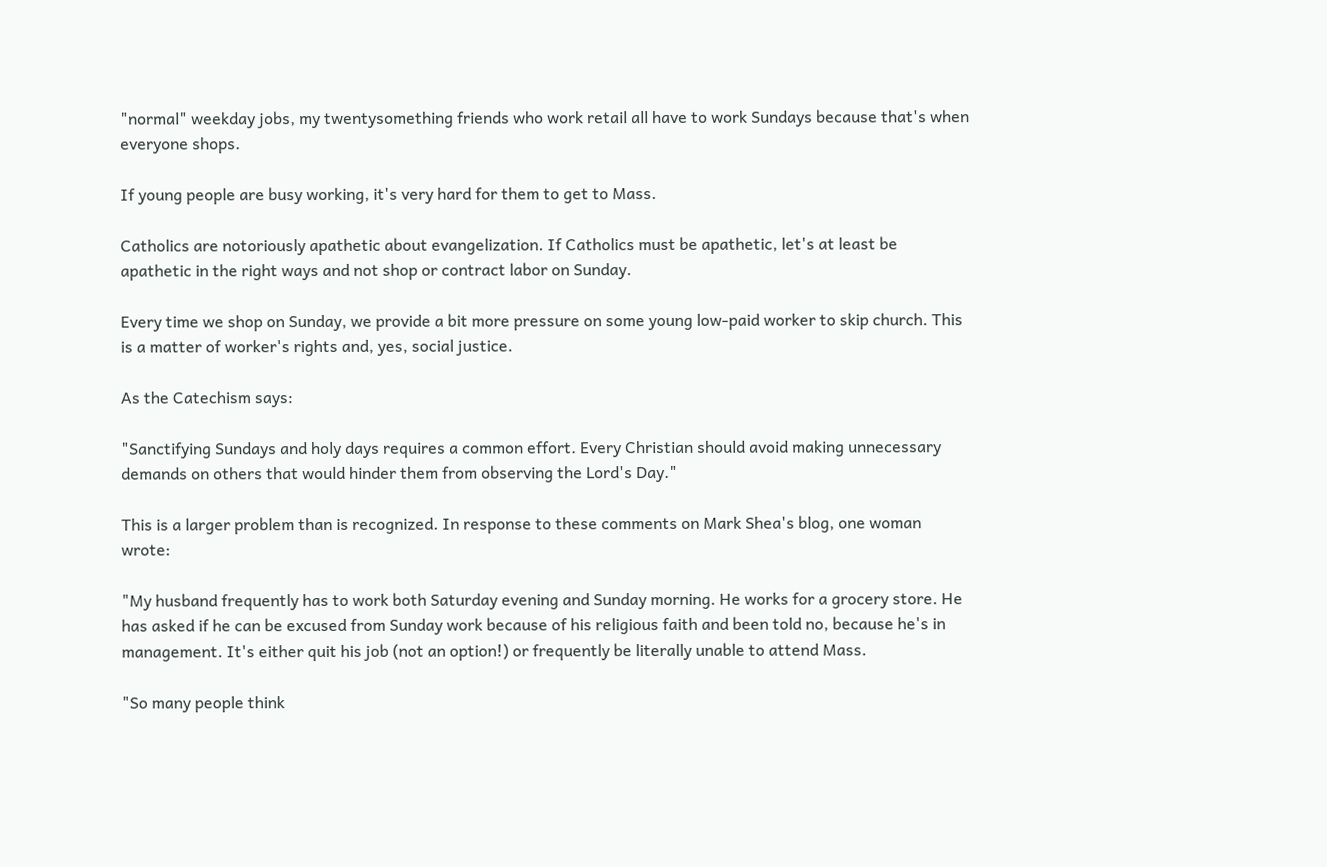"normal" weekday jobs, my twentysomething friends who work retail all have to work Sundays because that's when everyone shops.

If young people are busy working, it's very hard for them to get to Mass.

Catholics are notoriously apathetic about evangelization. If Catholics must be apathetic, let's at least be apathetic in the right ways and not shop or contract labor on Sunday.

Every time we shop on Sunday, we provide a bit more pressure on some young low-paid worker to skip church. This is a matter of worker's rights and, yes, social justice.

As the Catechism says:

"Sanctifying Sundays and holy days requires a common effort. Every Christian should avoid making unnecessary demands on others that would hinder them from observing the Lord's Day."

This is a larger problem than is recognized. In response to these comments on Mark Shea's blog, one woman wrote:

"My husband frequently has to work both Saturday evening and Sunday morning. He works for a grocery store. He has asked if he can be excused from Sunday work because of his religious faith and been told no, because he's in management. It's either quit his job (not an option!) or frequently be literally unable to attend Mass.

"So many people think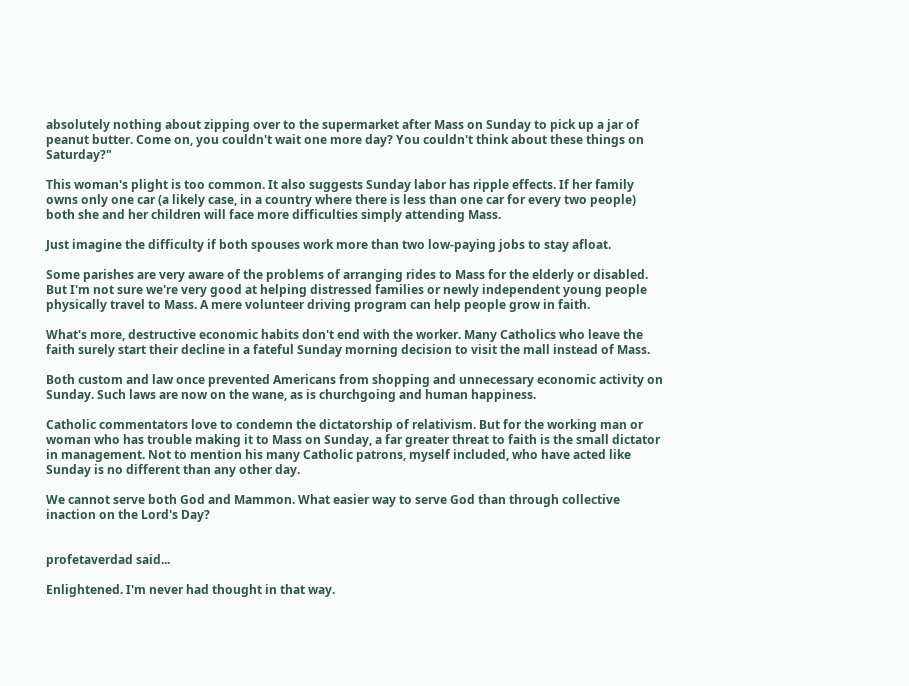absolutely nothing about zipping over to the supermarket after Mass on Sunday to pick up a jar of peanut butter. Come on, you couldn't wait one more day? You couldn't think about these things on Saturday?"

This woman's plight is too common. It also suggests Sunday labor has ripple effects. If her family owns only one car (a likely case, in a country where there is less than one car for every two people) both she and her children will face more difficulties simply attending Mass.

Just imagine the difficulty if both spouses work more than two low-paying jobs to stay afloat.

Some parishes are very aware of the problems of arranging rides to Mass for the elderly or disabled. But I'm not sure we're very good at helping distressed families or newly independent young people physically travel to Mass. A mere volunteer driving program can help people grow in faith.

What's more, destructive economic habits don't end with the worker. Many Catholics who leave the faith surely start their decline in a fateful Sunday morning decision to visit the mall instead of Mass.

Both custom and law once prevented Americans from shopping and unnecessary economic activity on Sunday. Such laws are now on the wane, as is churchgoing and human happiness.

Catholic commentators love to condemn the dictatorship of relativism. But for the working man or woman who has trouble making it to Mass on Sunday, a far greater threat to faith is the small dictator in management. Not to mention his many Catholic patrons, myself included, who have acted like Sunday is no different than any other day.

We cannot serve both God and Mammon. What easier way to serve God than through collective inaction on the Lord's Day?


profetaverdad said...

Enlightened. I'm never had thought in that way.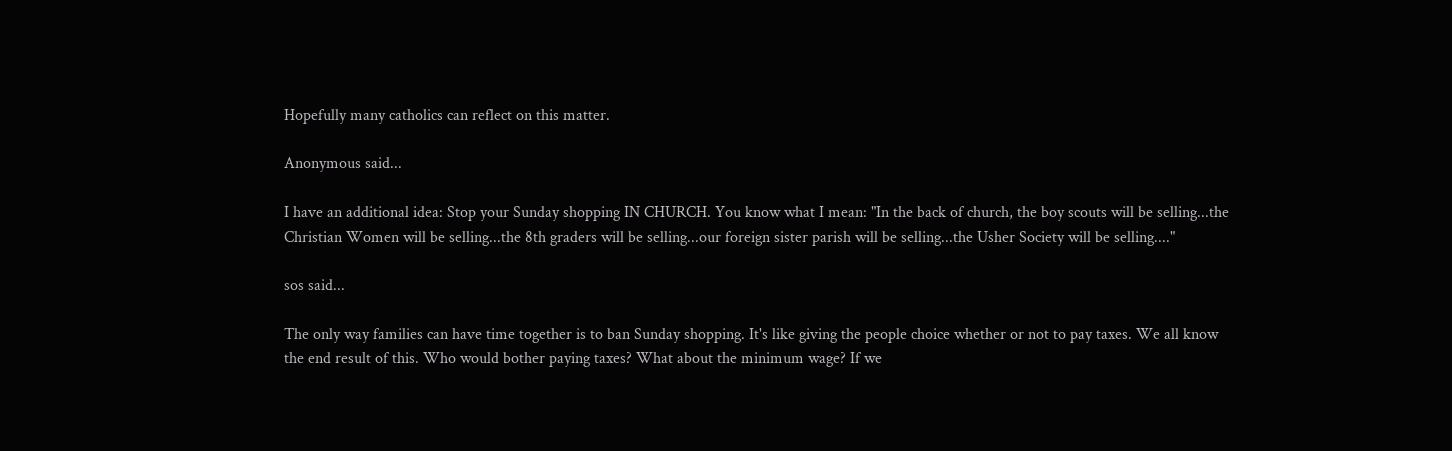Hopefully many catholics can reflect on this matter.

Anonymous said...

I have an additional idea: Stop your Sunday shopping IN CHURCH. You know what I mean: "In the back of church, the boy scouts will be selling...the Christian Women will be selling...the 8th graders will be selling...our foreign sister parish will be selling...the Usher Society will be selling...."

sos said...

The only way families can have time together is to ban Sunday shopping. It's like giving the people choice whether or not to pay taxes. We all know the end result of this. Who would bother paying taxes? What about the minimum wage? If we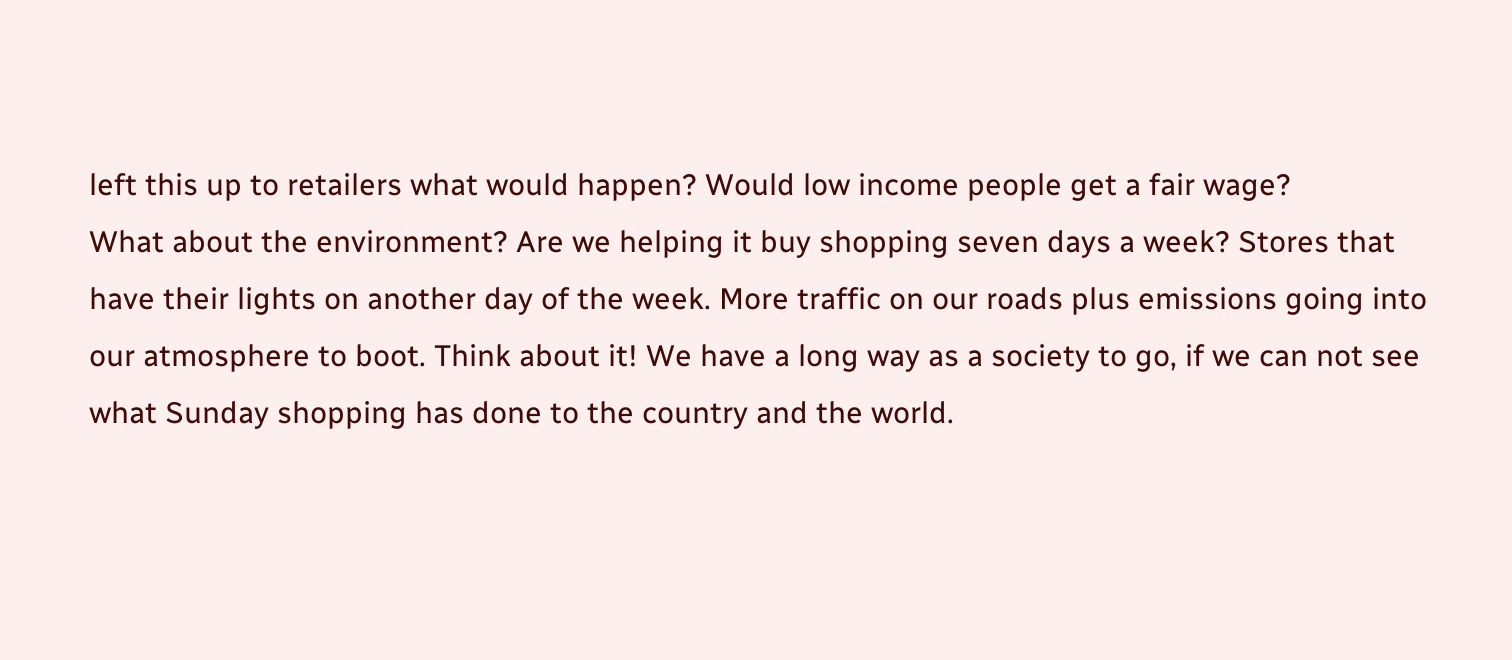left this up to retailers what would happen? Would low income people get a fair wage?
What about the environment? Are we helping it buy shopping seven days a week? Stores that have their lights on another day of the week. More traffic on our roads plus emissions going into our atmosphere to boot. Think about it! We have a long way as a society to go, if we can not see what Sunday shopping has done to the country and the world.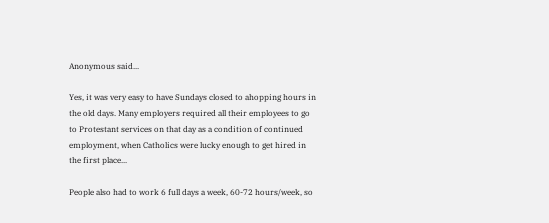Anonymous said...

Yes, it was very easy to have Sundays closed to ahopping hours in the old days. Many employers required all their employees to go to Protestant services on that day as a condition of continued employment, when Catholics were lucky enough to get hired in the first place...

People also had to work 6 full days a week, 60-72 hours/week, so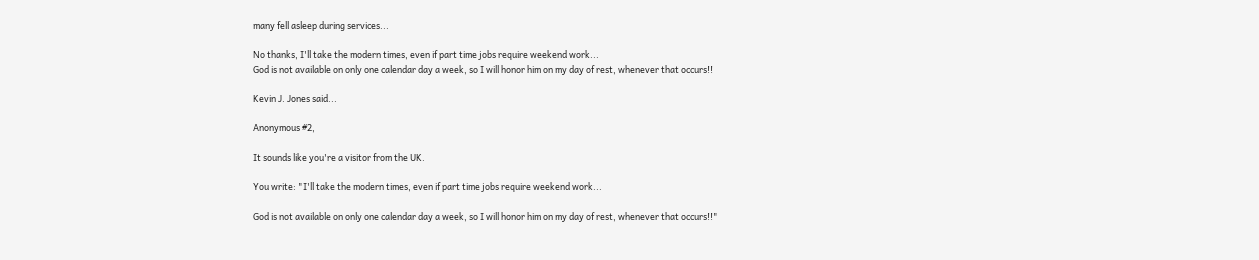many fell asleep during services...

No thanks, I'll take the modern times, even if part time jobs require weekend work...
God is not available on only one calendar day a week, so I will honor him on my day of rest, whenever that occurs!!

Kevin J. Jones said...

Anonymous #2,

It sounds like you're a visitor from the UK.

You write: "I'll take the modern times, even if part time jobs require weekend work...

God is not available on only one calendar day a week, so I will honor him on my day of rest, whenever that occurs!!"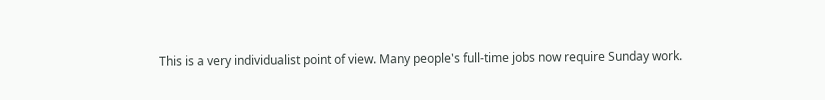This is a very individualist point of view. Many people's full-time jobs now require Sunday work.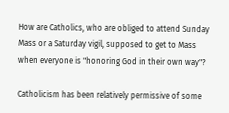How are Catholics, who are obliged to attend Sunday Mass or a Saturday vigil, supposed to get to Mass when everyone is "honoring God in their own way"?

Catholicism has been relatively permissive of some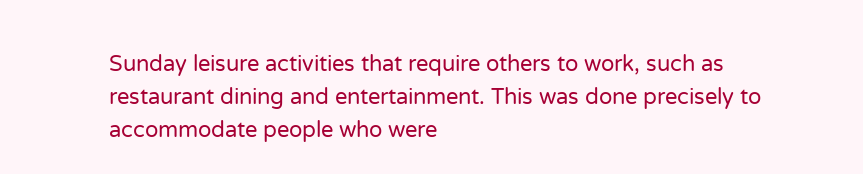Sunday leisure activities that require others to work, such as restaurant dining and entertainment. This was done precisely to accommodate people who were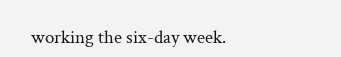working the six-day week.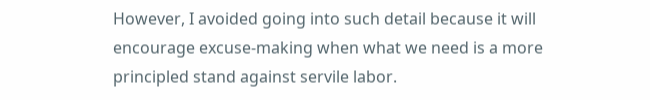However, I avoided going into such detail because it will encourage excuse-making when what we need is a more principled stand against servile labor.